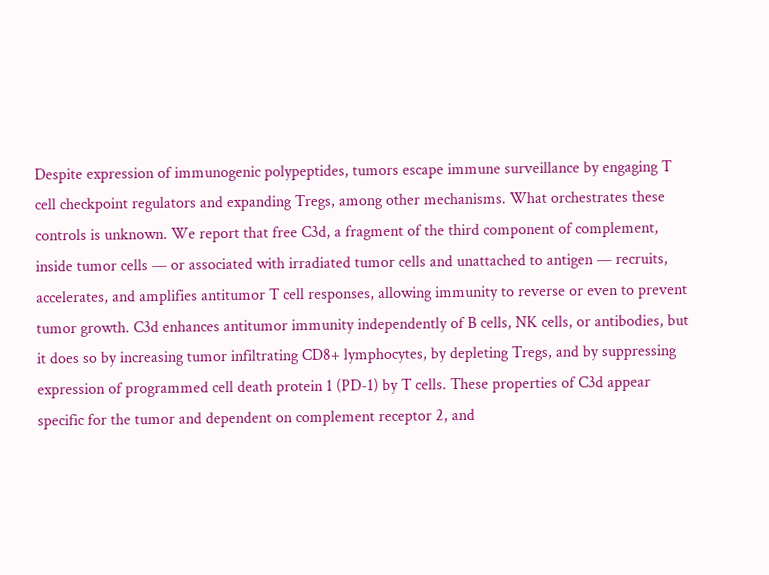Despite expression of immunogenic polypeptides, tumors escape immune surveillance by engaging T cell checkpoint regulators and expanding Tregs, among other mechanisms. What orchestrates these controls is unknown. We report that free C3d, a fragment of the third component of complement, inside tumor cells — or associated with irradiated tumor cells and unattached to antigen — recruits, accelerates, and amplifies antitumor T cell responses, allowing immunity to reverse or even to prevent tumor growth. C3d enhances antitumor immunity independently of B cells, NK cells, or antibodies, but it does so by increasing tumor infiltrating CD8+ lymphocytes, by depleting Tregs, and by suppressing expression of programmed cell death protein 1 (PD-1) by T cells. These properties of C3d appear specific for the tumor and dependent on complement receptor 2, and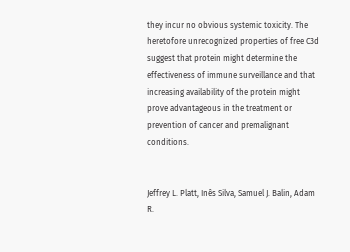they incur no obvious systemic toxicity. The heretofore unrecognized properties of free C3d suggest that protein might determine the effectiveness of immune surveillance and that increasing availability of the protein might prove advantageous in the treatment or prevention of cancer and premalignant conditions.


Jeffrey L. Platt, Inês Silva, Samuel J. Balin, Adam R.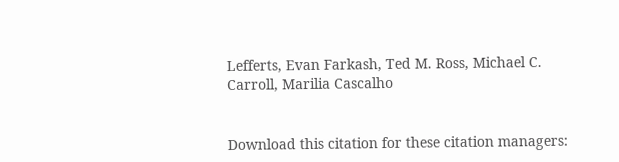Lefferts, Evan Farkash, Ted M. Ross, Michael C. Carroll, Marilia Cascalho


Download this citation for these citation managers: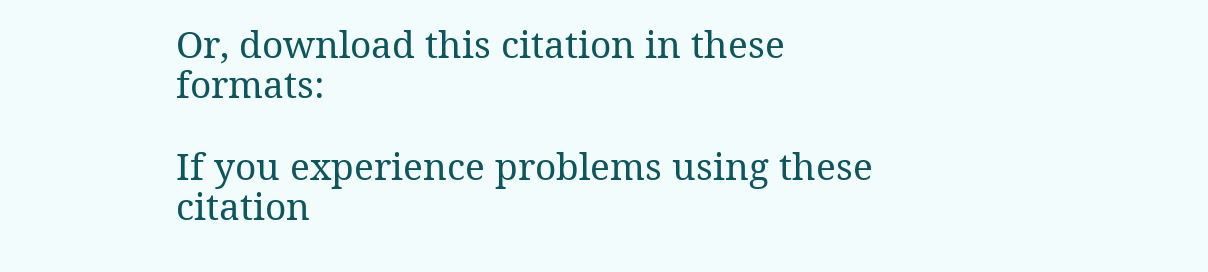Or, download this citation in these formats:

If you experience problems using these citation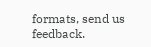formats, send us feedback.